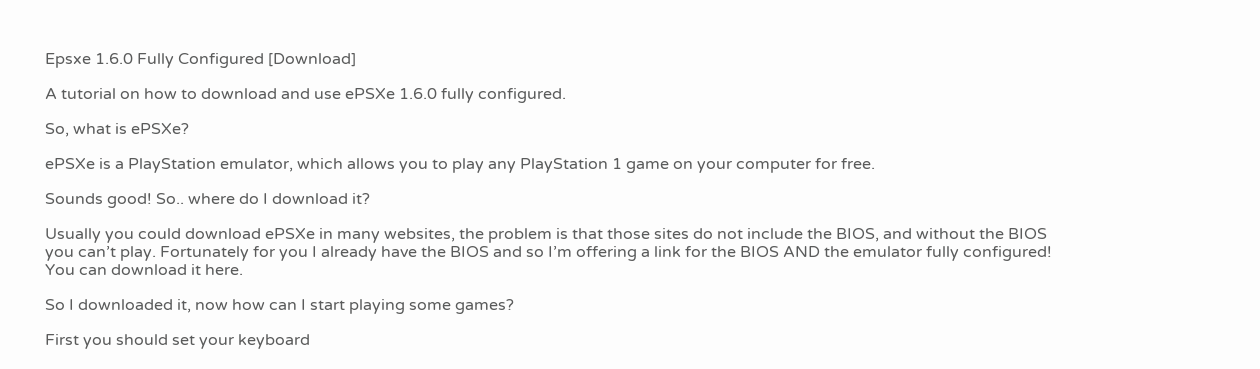Epsxe 1.6.0 Fully Configured [Download]

A tutorial on how to download and use ePSXe 1.6.0 fully configured.

So, what is ePSXe?

ePSXe is a PlayStation emulator, which allows you to play any PlayStation 1 game on your computer for free.

Sounds good! So.. where do I download it?

Usually you could download ePSXe in many websites, the problem is that those sites do not include the BIOS, and without the BIOS you can’t play. Fortunately for you I already have the BIOS and so I’m offering a link for the BIOS AND the emulator fully configured! You can download it here.

So I downloaded it, now how can I start playing some games?

First you should set your keyboard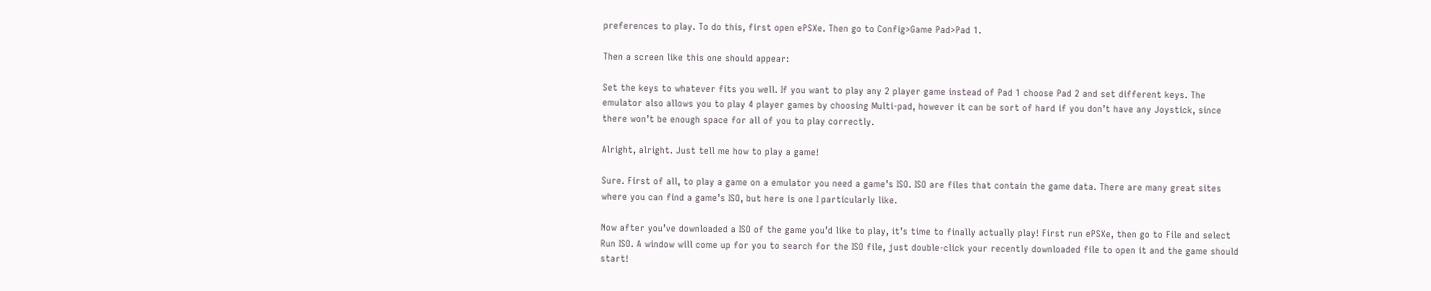preferences to play. To do this, first open ePSXe. Then go to Config>Game Pad>Pad 1.

Then a screen like this one should appear:

Set the keys to whatever fits you well. If you want to play any 2 player game instead of Pad 1 choose Pad 2 and set different keys. The emulator also allows you to play 4 player games by choosing Multi-pad, however it can be sort of hard if you don’t have any Joystick, since there won’t be enough space for all of you to play correctly.

Alright, alright. Just tell me how to play a game!

Sure. First of all, to play a game on a emulator you need a game’s ISO. ISO are files that contain the game data. There are many great sites where you can find a game’s ISO, but here is one I particularly like.

Now after you’ve downloaded a ISO of the game you’d like to play, it’s time to finally actually play! First run ePSXe, then go to File and select Run ISO. A window will come up for you to search for the ISO file, just double-click your recently downloaded file to open it and the game should start!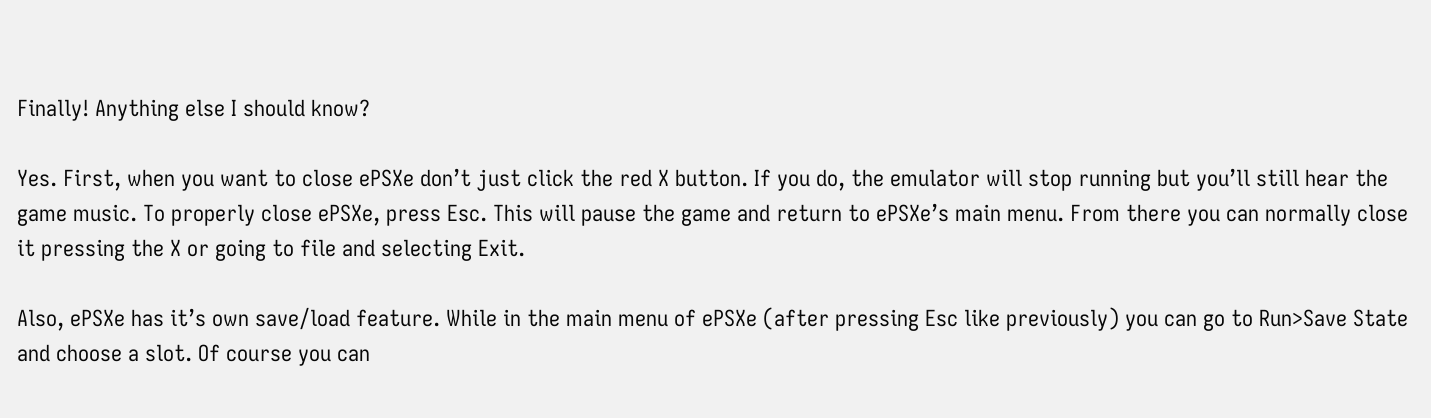Finally! Anything else I should know?

Yes. First, when you want to close ePSXe don’t just click the red X button. If you do, the emulator will stop running but you’ll still hear the game music. To properly close ePSXe, press Esc. This will pause the game and return to ePSXe’s main menu. From there you can normally close it pressing the X or going to file and selecting Exit.

Also, ePSXe has it’s own save/load feature. While in the main menu of ePSXe (after pressing Esc like previously) you can go to Run>Save State and choose a slot. Of course you can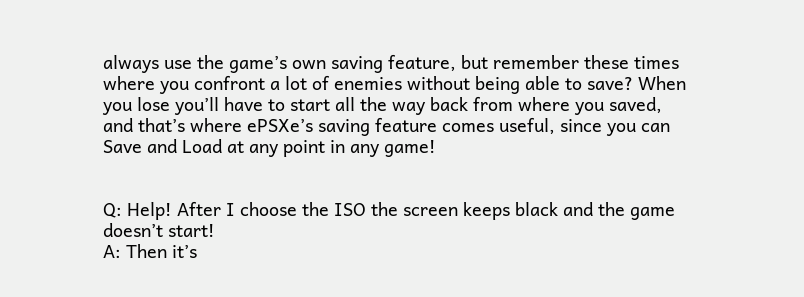always use the game’s own saving feature, but remember these times where you confront a lot of enemies without being able to save? When you lose you’ll have to start all the way back from where you saved, and that’s where ePSXe’s saving feature comes useful, since you can Save and Load at any point in any game!


Q: Help! After I choose the ISO the screen keeps black and the game doesn’t start!
A: Then it’s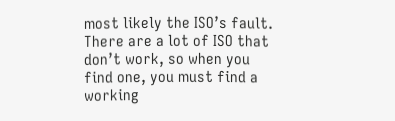most likely the ISO’s fault. There are a lot of ISO that don’t work, so when you find one, you must find a working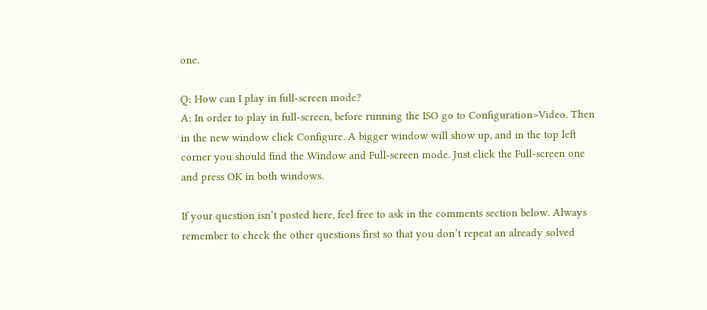one.

Q: How can I play in full-screen mode?
A: In order to play in full-screen, before running the ISO go to Configuration>Video. Then in the new window click Configure. A bigger window will show up, and in the top left corner you should find the Window and Full-screen mode. Just click the Full-screen one and press OK in both windows.

If your question isn’t posted here, feel free to ask in the comments section below. Always remember to check the other questions first so that you don’t repeat an already solved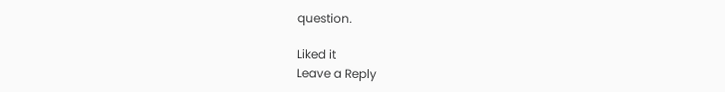question.

Liked it
Leave a Reply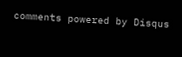comments powered by Disqus